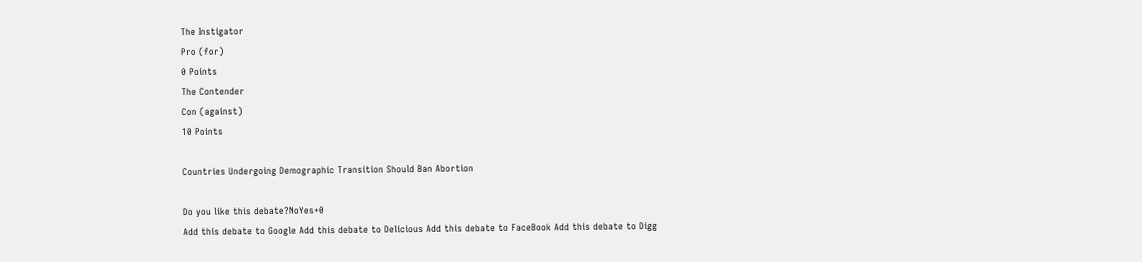The Instigator
Pro (for)
0 Points
The Contender
Con (against)
10 Points

Countries Undergoing Demographic Transition Should Ban Abortion

Do you like this debate?NoYes+0
Add this debate to Google Add this debate to Delicious Add this debate to FaceBook Add this debate to Digg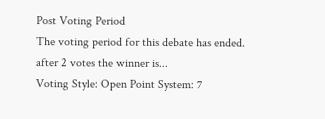Post Voting Period
The voting period for this debate has ended.
after 2 votes the winner is...
Voting Style: Open Point System: 7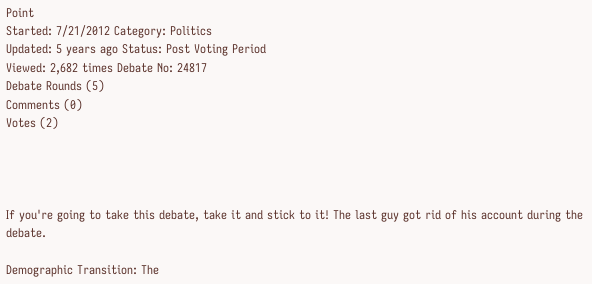Point
Started: 7/21/2012 Category: Politics
Updated: 5 years ago Status: Post Voting Period
Viewed: 2,682 times Debate No: 24817
Debate Rounds (5)
Comments (0)
Votes (2)




If you're going to take this debate, take it and stick to it! The last guy got rid of his account during the debate.

Demographic Transition: The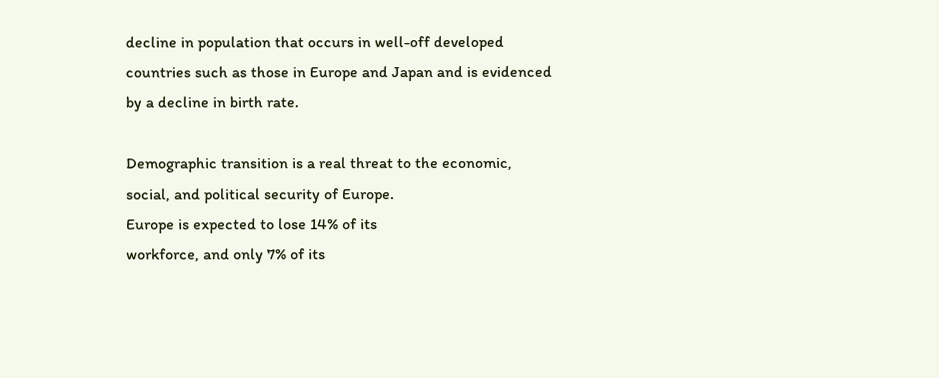decline in population that occurs in well-off developed countries such as those in Europe and Japan and is evidenced by a decline in birth rate.

Demographic transition is a real threat to the economic, social, and political security of Europe.
Europe is expected to lose 14% of its
workforce, and only 7% of its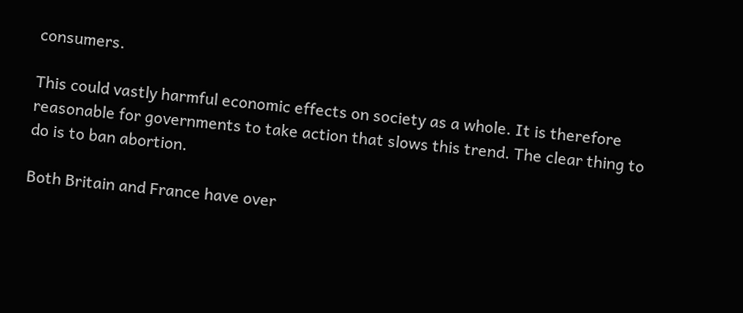consumers.

This could vastly harmful economic effects on society as a whole. It is therefore reasonable for governments to take action that slows this trend. The clear thing to do is to ban abortion.

Both Britain and France have over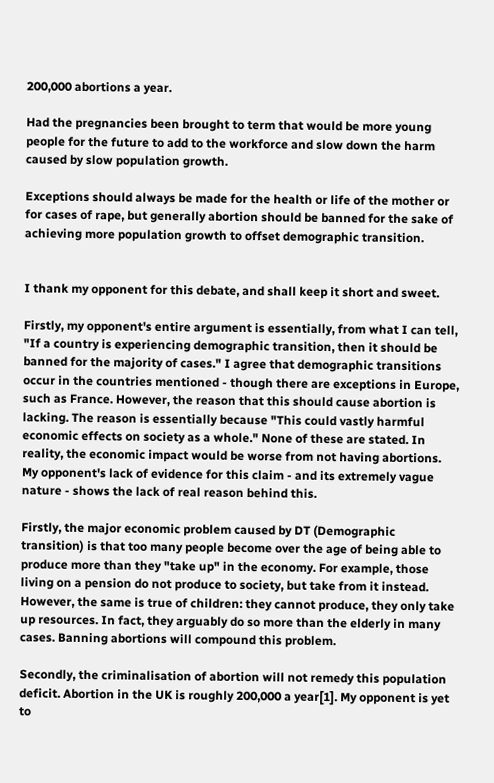200,000 abortions a year.

Had the pregnancies been brought to term that would be more young people for the future to add to the workforce and slow down the harm caused by slow population growth.

Exceptions should always be made for the health or life of the mother or for cases of rape, but generally abortion should be banned for the sake of achieving more population growth to offset demographic transition.


I thank my opponent for this debate, and shall keep it short and sweet.

Firstly, my opponent's entire argument is essentially, from what I can tell, "If a country is experiencing demographic transition, then it should be banned for the majority of cases." I agree that demographic transitions occur in the countries mentioned - though there are exceptions in Europe, such as France. However, the reason that this should cause abortion is lacking. The reason is essentially because "This could vastly harmful economic effects on society as a whole." None of these are stated. In reality, the economic impact would be worse from not having abortions. My opponent's lack of evidence for this claim - and its extremely vague nature - shows the lack of real reason behind this.

Firstly, the major economic problem caused by DT (Demographic transition) is that too many people become over the age of being able to produce more than they "take up" in the economy. For example, those living on a pension do not produce to society, but take from it instead. However, the same is true of children: they cannot produce, they only take up resources. In fact, they arguably do so more than the elderly in many cases. Banning abortions will compound this problem.

Secondly, the criminalisation of abortion will not remedy this population deficit. Abortion in the UK is roughly 200,000 a year[1]. My opponent is yet to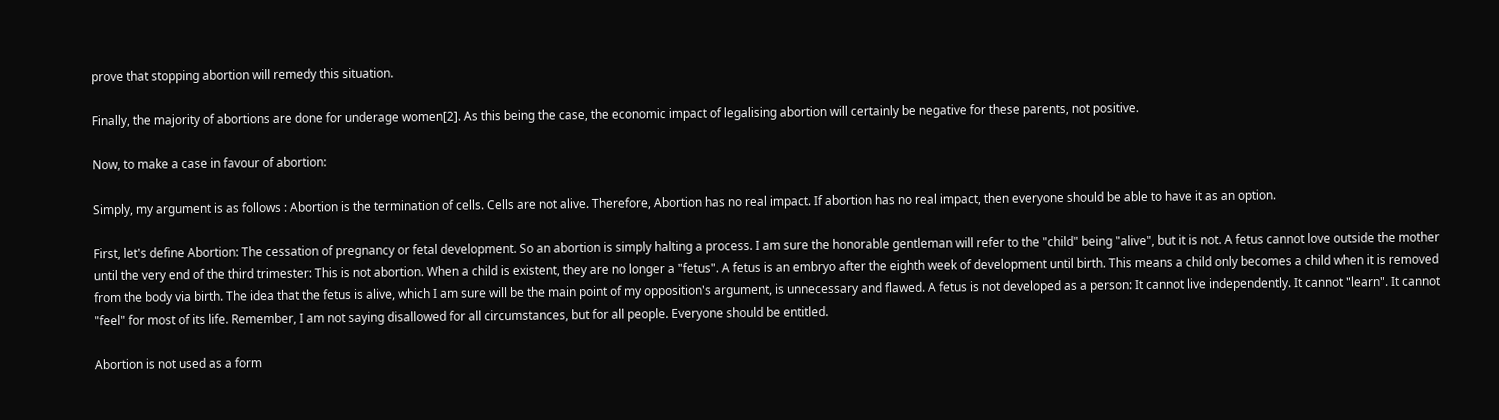prove that stopping abortion will remedy this situation.

Finally, the majority of abortions are done for underage women[2]. As this being the case, the economic impact of legalising abortion will certainly be negative for these parents, not positive.

Now, to make a case in favour of abortion:

Simply, my argument is as follows : Abortion is the termination of cells. Cells are not alive. Therefore, Abortion has no real impact. If abortion has no real impact, then everyone should be able to have it as an option.

First, let's define Abortion: The cessation of pregnancy or fetal development. So an abortion is simply halting a process. I am sure the honorable gentleman will refer to the "child" being "alive", but it is not. A fetus cannot love outside the mother until the very end of the third trimester: This is not abortion. When a child is existent, they are no longer a "fetus". A fetus is an embryo after the eighth week of development until birth. This means a child only becomes a child when it is removed from the body via birth. The idea that the fetus is alive, which I am sure will be the main point of my opposition's argument, is unnecessary and flawed. A fetus is not developed as a person: It cannot live independently. It cannot "learn". It cannot "feel" for most of its life. Remember, I am not saying disallowed for all circumstances, but for all people. Everyone should be entitled.

Abortion is not used as a form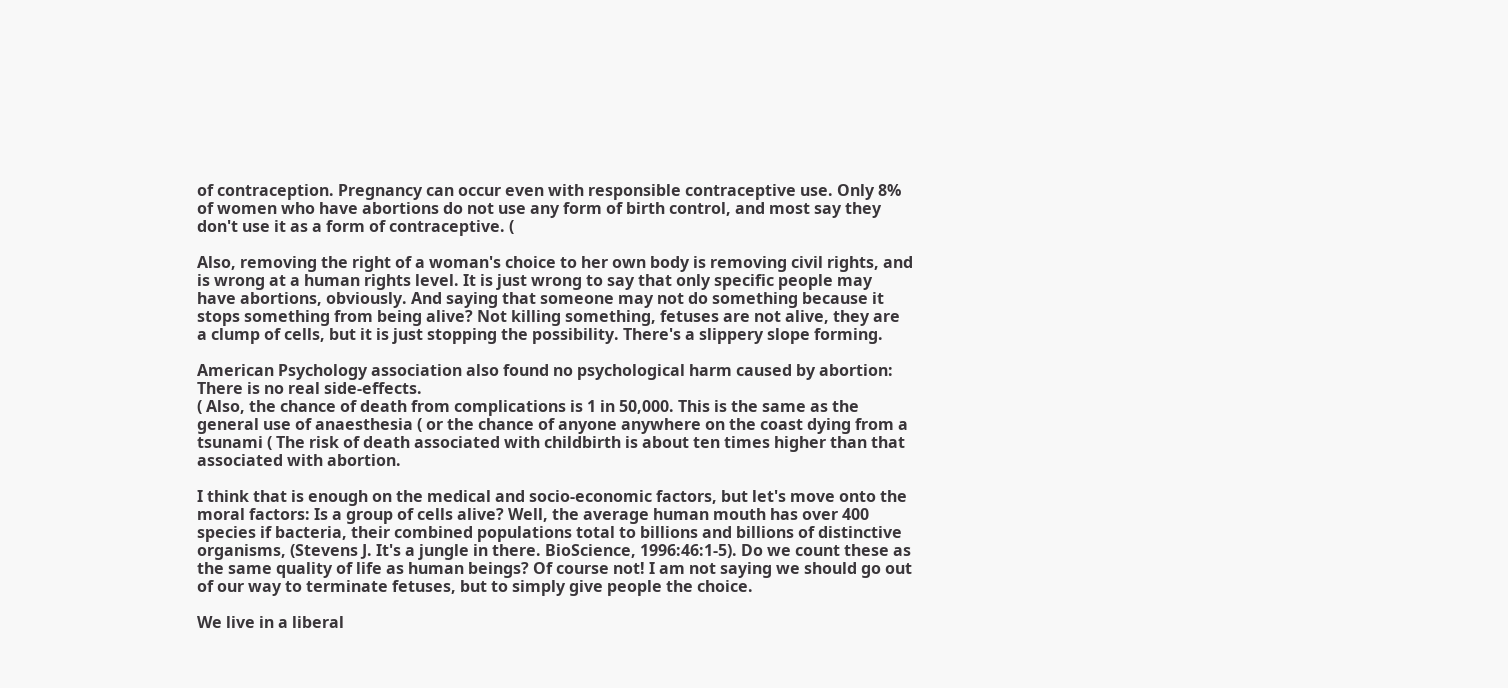of contraception. Pregnancy can occur even with responsible contraceptive use. Only 8% of women who have abortions do not use any form of birth control, and most say they don't use it as a form of contraceptive. (

Also, removing the right of a woman's choice to her own body is removing civil rights, and is wrong at a human rights level. It is just wrong to say that only specific people may have abortions, obviously. And saying that someone may not do something because it stops something from being alive? Not killing something, fetuses are not alive, they are a clump of cells, but it is just stopping the possibility. There's a slippery slope forming.

American Psychology association also found no psychological harm caused by abortion: There is no real side-effects.
( Also, the chance of death from complications is 1 in 50,000. This is the same as the general use of anaesthesia ( or the chance of anyone anywhere on the coast dying from a tsunami ( The risk of death associated with childbirth is about ten times higher than that associated with abortion.

I think that is enough on the medical and socio-economic factors, but let's move onto the moral factors: Is a group of cells alive? Well, the average human mouth has over 400 species if bacteria, their combined populations total to billions and billions of distinctive organisms, (Stevens J. It's a jungle in there. BioScience, 1996:46:1-5). Do we count these as the same quality of life as human beings? Of course not! I am not saying we should go out of our way to terminate fetuses, but to simply give people the choice.

We live in a liberal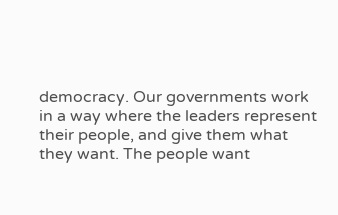democracy. Our governments work in a way where the leaders represent their people, and give them what they want. The people want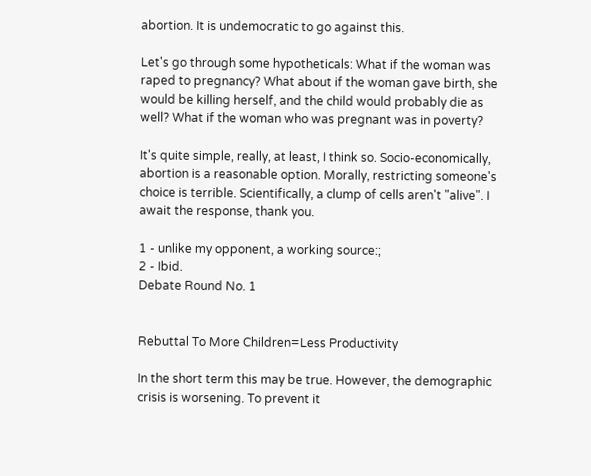abortion. It is undemocratic to go against this.

Let's go through some hypotheticals: What if the woman was raped to pregnancy? What about if the woman gave birth, she would be killing herself, and the child would probably die as well? What if the woman who was pregnant was in poverty?

It's quite simple, really, at least, I think so. Socio-economically, abortion is a reasonable option. Morally, restricting someone's choice is terrible. Scientifically, a clump of cells aren't "alive". I await the response, thank you.

1 - unlike my opponent, a working source:;
2 - Ibid.
Debate Round No. 1


Rebuttal To More Children=Less Productivity

In the short term this may be true. However, the demographic crisis is worsening. To prevent it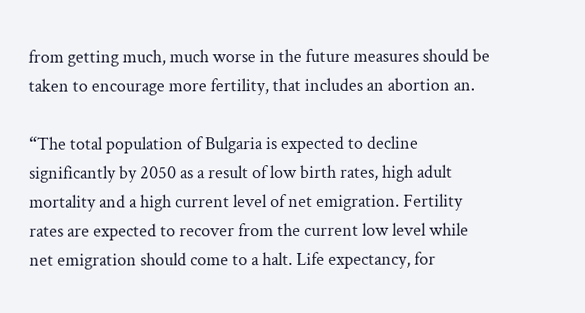from getting much, much worse in the future measures should be taken to encourage more fertility, that includes an abortion an.

“The total population of Bulgaria is expected to decline significantly by 2050 as a result of low birth rates, high adult mortality and a high current level of net emigration. Fertility rates are expected to recover from the current low level while net emigration should come to a halt. Life expectancy, for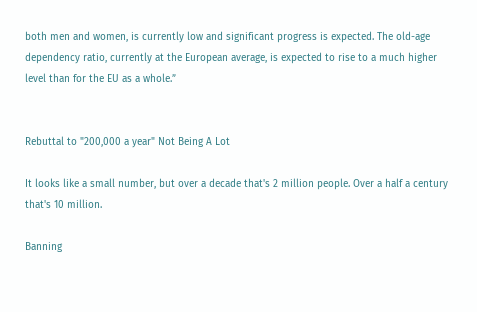both men and women, is currently low and significant progress is expected. The old-age dependency ratio, currently at the European average, is expected to rise to a much higher level than for the EU as a whole.”


Rebuttal to "200,000 a year" Not Being A Lot

It looks like a small number, but over a decade that's 2 million people. Over a half a century that's 10 million.

Banning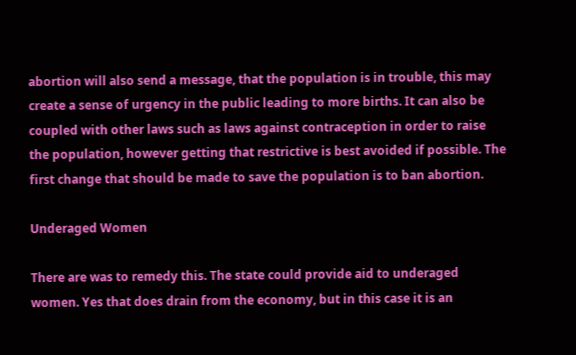abortion will also send a message, that the population is in trouble, this may create a sense of urgency in the public leading to more births. It can also be coupled with other laws such as laws against contraception in order to raise the population, however getting that restrictive is best avoided if possible. The first change that should be made to save the population is to ban abortion.

Underaged Women

There are was to remedy this. The state could provide aid to underaged women. Yes that does drain from the economy, but in this case it is an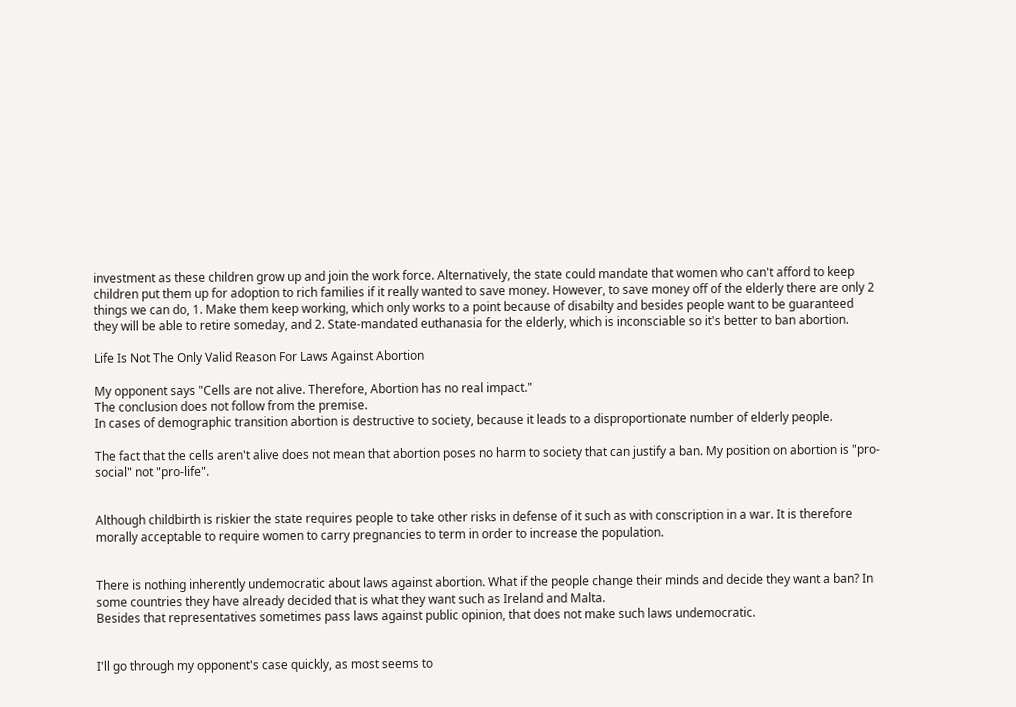investment as these children grow up and join the work force. Alternatively, the state could mandate that women who can't afford to keep children put them up for adoption to rich families if it really wanted to save money. However, to save money off of the elderly there are only 2 things we can do, 1. Make them keep working, which only works to a point because of disabilty and besides people want to be guaranteed they will be able to retire someday, and 2. State-mandated euthanasia for the elderly, which is inconsciable so it's better to ban abortion.

Life Is Not The Only Valid Reason For Laws Against Abortion

My opponent says "Cells are not alive. Therefore, Abortion has no real impact."
The conclusion does not follow from the premise.
In cases of demographic transition abortion is destructive to society, because it leads to a disproportionate number of elderly people.

The fact that the cells aren't alive does not mean that abortion poses no harm to society that can justify a ban. My position on abortion is "pro-social" not "pro-life".


Although childbirth is riskier the state requires people to take other risks in defense of it such as with conscription in a war. It is therefore morally acceptable to require women to carry pregnancies to term in order to increase the population.


There is nothing inherently undemocratic about laws against abortion. What if the people change their minds and decide they want a ban? In some countries they have already decided that is what they want such as Ireland and Malta.
Besides that representatives sometimes pass laws against public opinion, that does not make such laws undemocratic.


I'll go through my opponent's case quickly, as most seems to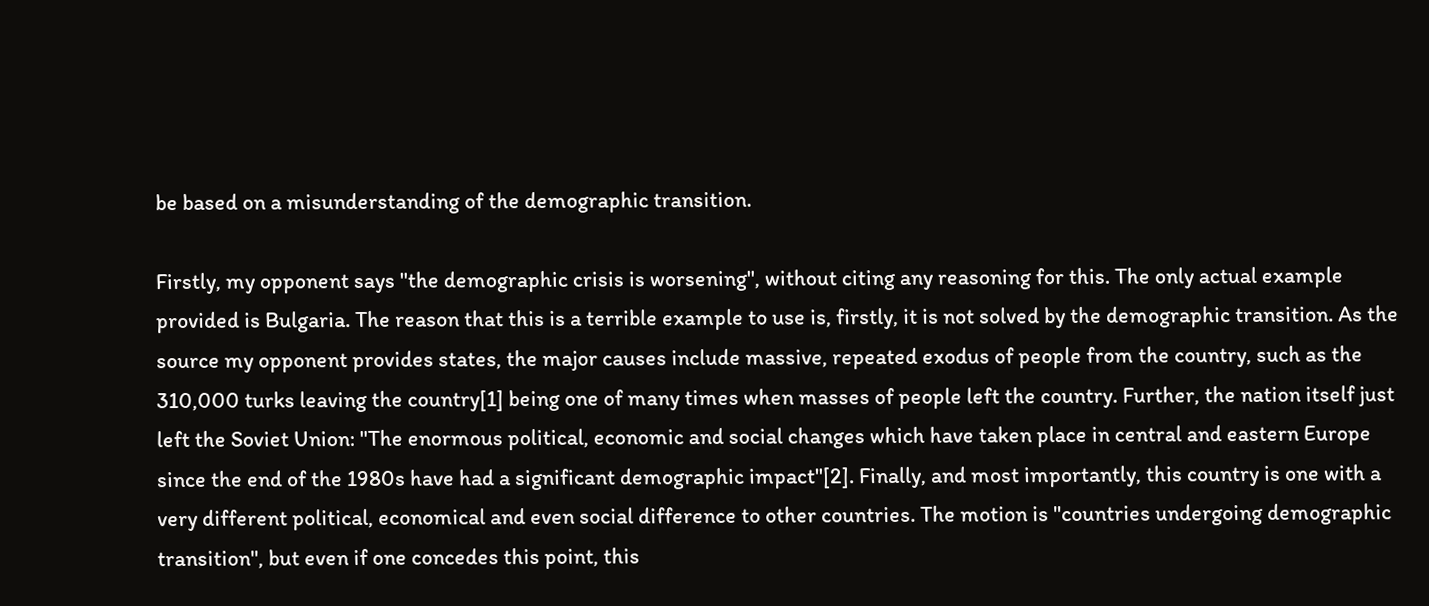be based on a misunderstanding of the demographic transition.

Firstly, my opponent says "the demographic crisis is worsening", without citing any reasoning for this. The only actual example provided is Bulgaria. The reason that this is a terrible example to use is, firstly, it is not solved by the demographic transition. As the source my opponent provides states, the major causes include massive, repeated exodus of people from the country, such as the 310,000 turks leaving the country[1] being one of many times when masses of people left the country. Further, the nation itself just left the Soviet Union: "The enormous political, economic and social changes which have taken place in central and eastern Europe since the end of the 1980s have had a significant demographic impact"[2]. Finally, and most importantly, this country is one with a very different political, economical and even social difference to other countries. The motion is "countries undergoing demographic transition", but even if one concedes this point, this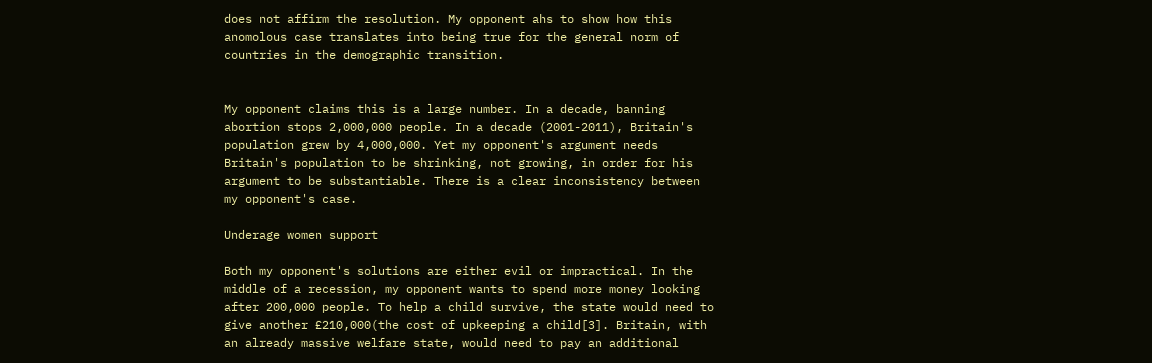does not affirm the resolution. My opponent ahs to show how this anomolous case translates into being true for the general norm of countries in the demographic transition.


My opponent claims this is a large number. In a decade, banning abortion stops 2,000,000 people. In a decade (2001-2011), Britain's population grew by 4,000,000. Yet my opponent's argument needs Britain's population to be shrinking, not growing, in order for his argument to be substantiable. There is a clear inconsistency between my opponent's case.

Underage women support

Both my opponent's solutions are either evil or impractical. In the middle of a recession, my opponent wants to spend more money looking after 200,000 people. To help a child survive, the state would need to give another £210,000(the cost of upkeeping a child[3]. Britain, with an already massive welfare state, would need to pay an additional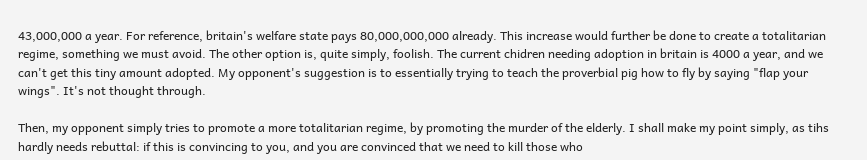43,000,000 a year. For reference, britain's welfare state pays 80,000,000,000 already. This increase would further be done to create a totalitarian regime, something we must avoid. The other option is, quite simply, foolish. The current chidren needing adoption in britain is 4000 a year, and we can't get this tiny amount adopted. My opponent's suggestion is to essentially trying to teach the proverbial pig how to fly by saying "flap your wings". It's not thought through.

Then, my opponent simply tries to promote a more totalitarian regime, by promoting the murder of the elderly. I shall make my point simply, as tihs hardly needs rebuttal: if this is convincing to you, and you are convinced that we need to kill those who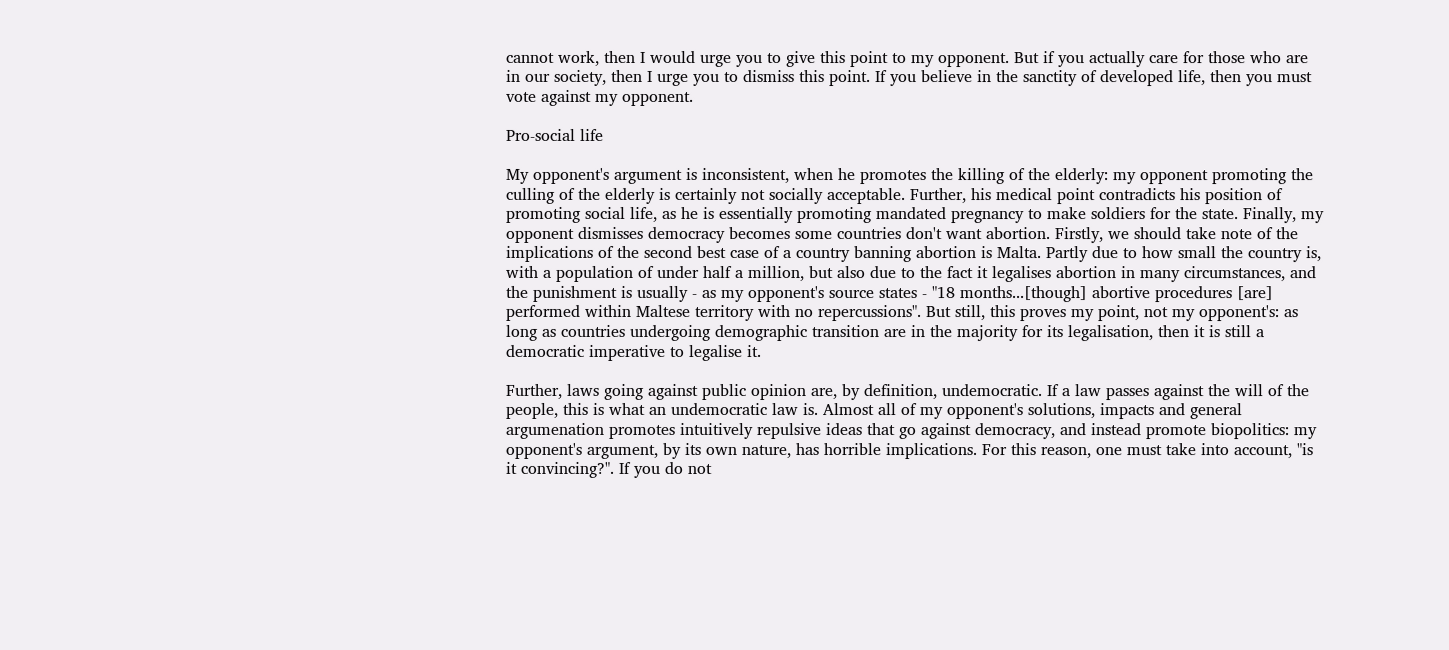cannot work, then I would urge you to give this point to my opponent. But if you actually care for those who are in our society, then I urge you to dismiss this point. If you believe in the sanctity of developed life, then you must vote against my opponent.

Pro-social life

My opponent's argument is inconsistent, when he promotes the killing of the elderly: my opponent promoting the culling of the elderly is certainly not socially acceptable. Further, his medical point contradicts his position of promoting social life, as he is essentially promoting mandated pregnancy to make soldiers for the state. Finally, my opponent dismisses democracy becomes some countries don't want abortion. Firstly, we should take note of the implications of the second best case of a country banning abortion is Malta. Partly due to how small the country is, with a population of under half a million, but also due to the fact it legalises abortion in many circumstances, and the punishment is usually - as my opponent's source states - "18 months...[though] abortive procedures [are] performed within Maltese territory with no repercussions". But still, this proves my point, not my opponent's: as long as countries undergoing demographic transition are in the majority for its legalisation, then it is still a democratic imperative to legalise it.

Further, laws going against public opinion are, by definition, undemocratic. If a law passes against the will of the people, this is what an undemocratic law is. Almost all of my opponent's solutions, impacts and general argumenation promotes intuitively repulsive ideas that go against democracy, and instead promote biopolitics: my opponent's argument, by its own nature, has horrible implications. For this reason, one must take into account, "is it convincing?". If you do not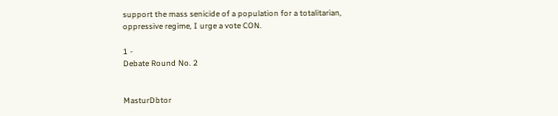support the mass senicide of a population for a totalitarian, oppressive regime, I urge a vote CON.

1 -
Debate Round No. 2


MasturDbtor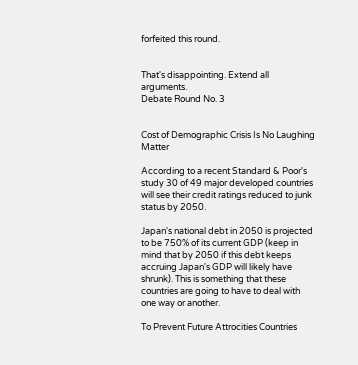forfeited this round.


That's disappointing. Extend all arguments.
Debate Round No. 3


Cost of Demographic Crisis Is No Laughing Matter

According to a recent Standard & Poor's study 30 of 49 major developed countries will see their credit ratings reduced to junk status by 2050.

Japan's national debt in 2050 is projected to be 750% of its current GDP (keep in mind that by 2050 if this debt keeps accruing Japan's GDP will likely have shrunk). This is something that these countries are going to have to deal with one way or another.

To Prevent Future Attrocities Countries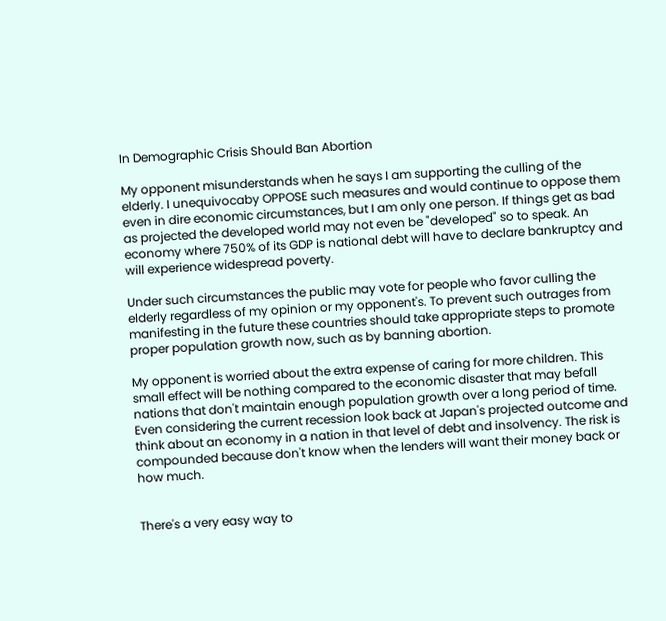In Demographic Crisis Should Ban Abortion

My opponent misunderstands when he says I am supporting the culling of the elderly. I unequivocaby OPPOSE such measures and would continue to oppose them even in dire economic circumstances, but I am only one person. If things get as bad as projected the developed world may not even be "developed" so to speak. An economy where 750% of its GDP is national debt will have to declare bankruptcy and will experience widespread poverty.

Under such circumstances the public may vote for people who favor culling the elderly regardless of my opinion or my opponent's. To prevent such outrages from manifesting in the future these countries should take appropriate steps to promote proper population growth now, such as by banning abortion.

My opponent is worried about the extra expense of caring for more children. This small effect will be nothing compared to the economic disaster that may befall nations that don't maintain enough population growth over a long period of time. Even considering the current recession look back at Japan's projected outcome and think about an economy in a nation in that level of debt and insolvency. The risk is compounded because don't know when the lenders will want their money back or how much.


There's a very easy way to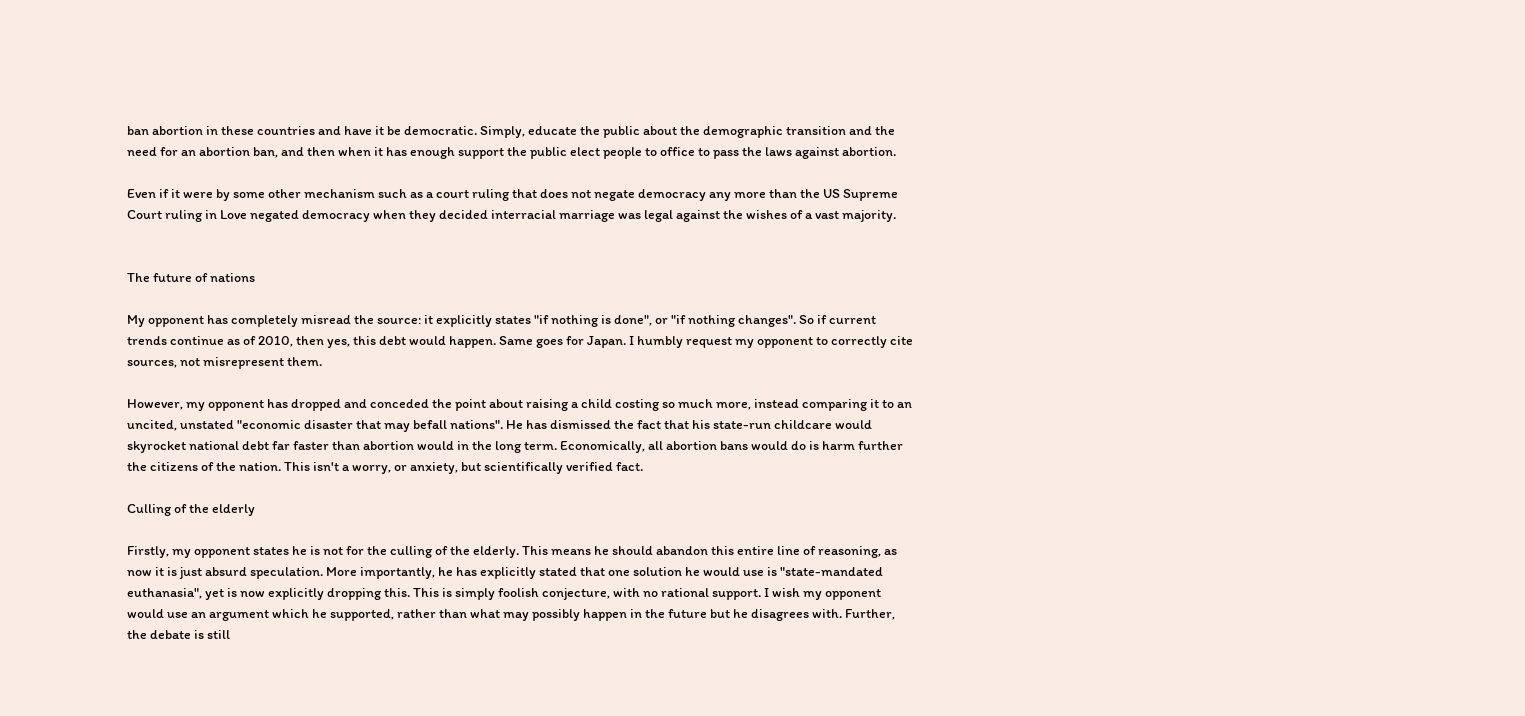ban abortion in these countries and have it be democratic. Simply, educate the public about the demographic transition and the need for an abortion ban, and then when it has enough support the public elect people to office to pass the laws against abortion.

Even if it were by some other mechanism such as a court ruling that does not negate democracy any more than the US Supreme Court ruling in Love negated democracy when they decided interracial marriage was legal against the wishes of a vast majority.


The future of nations

My opponent has completely misread the source: it explicitly states "if nothing is done", or "if nothing changes". So if current trends continue as of 2010, then yes, this debt would happen. Same goes for Japan. I humbly request my opponent to correctly cite sources, not misrepresent them.

However, my opponent has dropped and conceded the point about raising a child costing so much more, instead comparing it to an uncited, unstated "economic disaster that may befall nations". He has dismissed the fact that his state-run childcare would skyrocket national debt far faster than abortion would in the long term. Economically, all abortion bans would do is harm further the citizens of the nation. This isn't a worry, or anxiety, but scientifically verified fact.

Culling of the elderly

Firstly, my opponent states he is not for the culling of the elderly. This means he should abandon this entire line of reasoning, as now it is just absurd speculation. More importantly, he has explicitly stated that one solution he would use is "state-mandated euthanasia", yet is now explicitly dropping this. This is simply foolish conjecture, with no rational support. I wish my opponent would use an argument which he supported, rather than what may possibly happen in the future but he disagrees with. Further, the debate is still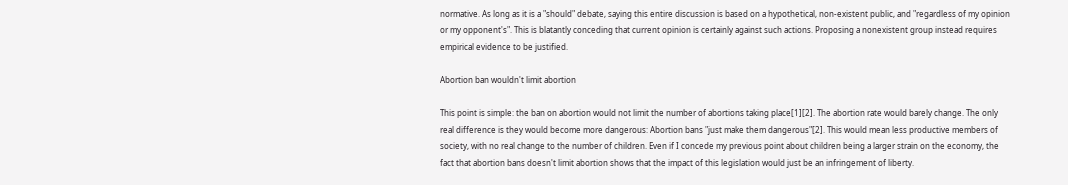normative. As long as it is a "should" debate, saying this entire discussion is based on a hypothetical, non-existent public, and "regardless of my opinion or my opponent's". This is blatantly conceding that current opinion is certainly against such actions. Proposing a nonexistent group instead requires empirical evidence to be justified.

Abortion ban wouldn't limit abortion

This point is simple: the ban on abortion would not limit the number of abortions taking place[1][2]. The abortion rate would barely change. The only real difference is they would become more dangerous: Abortion bans "just make them dangerous"[2]. This would mean less productive members of society, with no real change to the number of children. Even if I concede my previous point about children being a larger strain on the economy, the fact that abortion bans doesn't limit abortion shows that the impact of this legislation would just be an infringement of liberty.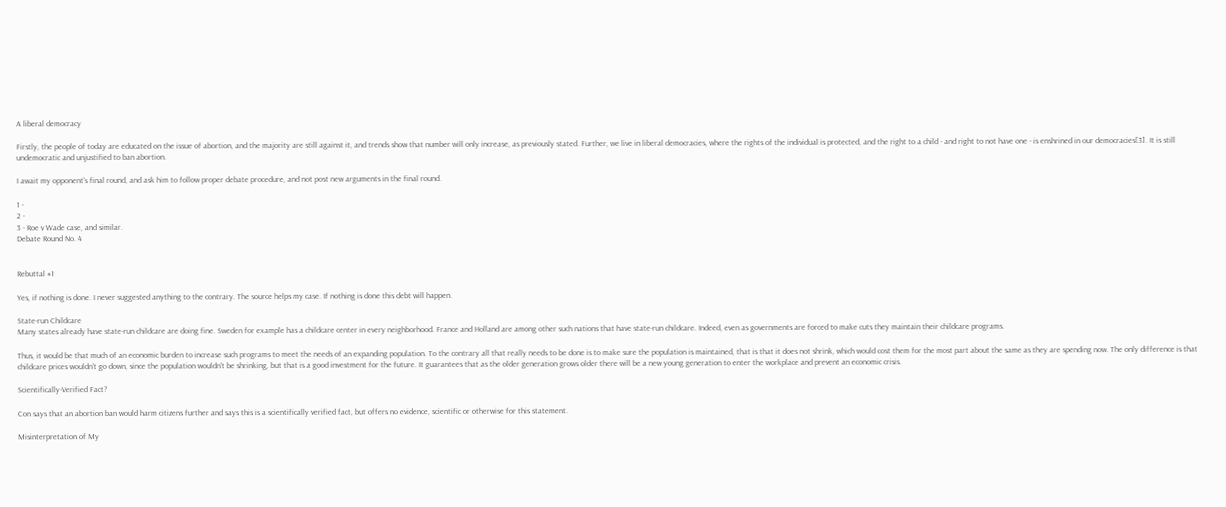A liberal democracy

Firstly, the people of today are educated on the issue of abortion, and the majority are still against it, and trends show that number will only increase, as previously stated. Further, we live in liberal democracies, where the rights of the individual is protected, and the right to a child - and right to not have one - is enshrined in our democracies[3]. It is still undemocratic and unjustified to ban abortion.

I await my opponent's final round, and ask him to follow proper debate procedure, and not post new arguments in the final round.

1 -
2 -
3 - Roe v Wade case, and similar.
Debate Round No. 4


Rebuttal #1

Yes, if nothing is done. I never suggested anything to the contrary. The source helps my case. If nothing is done this debt will happen.

State-run Childcare
Many states already have state-run childcare are doing fine. Sweden for example has a childcare center in every neighborhood. France and Holland are among other such nations that have state-run childcare. Indeed, even as governments are forced to make cuts they maintain their childcare programs.

Thus, it would be that much of an economic burden to increase such programs to meet the needs of an expanding population. To the contrary all that really needs to be done is to make sure the population is maintained, that is that it does not shrink, which would cost them for the most part about the same as they are spending now. The only difference is that childcare prices wouldn't go down, since the population wouldn't be shrinking, but that is a good investment for the future. It guarantees that as the older generation grows older there will be a new young generation to enter the workplace and prevent an economic crisis.

Scientifically-Verified Fact?

Con says that an abortion ban would harm citizens further and says this is a scientifically verified fact, but offers no evidence, scientific or otherwise for this statement.

Misinterpretation of My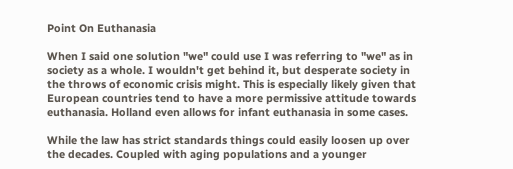Point On Euthanasia

When I said one solution "we" could use I was referring to "we" as in society as a whole. I wouldn't get behind it, but desperate society in the throws of economic crisis might. This is especially likely given that European countries tend to have a more permissive attitude towards euthanasia. Holland even allows for infant euthanasia in some cases.

While the law has strict standards things could easily loosen up over the decades. Coupled with aging populations and a younger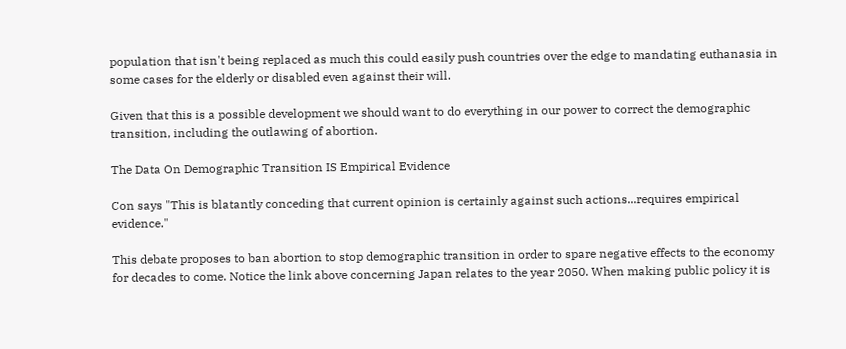population that isn't being replaced as much this could easily push countries over the edge to mandating euthanasia in some cases for the elderly or disabled even against their will.

Given that this is a possible development we should want to do everything in our power to correct the demographic transition, including the outlawing of abortion.

The Data On Demographic Transition IS Empirical Evidence

Con says "This is blatantly conceding that current opinion is certainly against such actions...requires empirical evidence."

This debate proposes to ban abortion to stop demographic transition in order to spare negative effects to the economy for decades to come. Notice the link above concerning Japan relates to the year 2050. When making public policy it is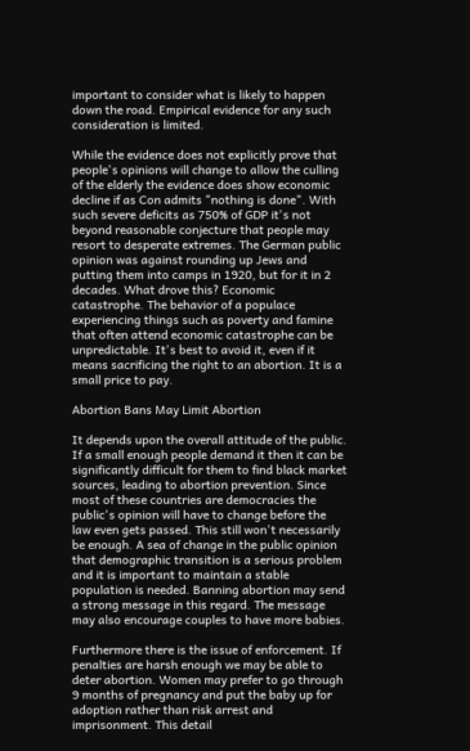important to consider what is likely to happen down the road. Empirical evidence for any such consideration is limited.

While the evidence does not explicitly prove that people's opinions will change to allow the culling of the elderly the evidence does show economic decline if as Con admits "nothing is done". With such severe deficits as 750% of GDP it's not beyond reasonable conjecture that people may resort to desperate extremes. The German public opinion was against rounding up Jews and putting them into camps in 1920, but for it in 2 decades. What drove this? Economic catastrophe. The behavior of a populace experiencing things such as poverty and famine that often attend economic catastrophe can be unpredictable. It's best to avoid it, even if it means sacrificing the right to an abortion. It is a small price to pay.

Abortion Bans May Limit Abortion

It depends upon the overall attitude of the public. If a small enough people demand it then it can be significantly difficult for them to find black market sources, leading to abortion prevention. Since most of these countries are democracies the public's opinion will have to change before the law even gets passed. This still won't necessarily be enough. A sea of change in the public opinion that demographic transition is a serious problem and it is important to maintain a stable population is needed. Banning abortion may send a strong message in this regard. The message may also encourage couples to have more babies.

Furthermore there is the issue of enforcement. If penalties are harsh enough we may be able to deter abortion. Women may prefer to go through 9 months of pregnancy and put the baby up for adoption rather than risk arrest and imprisonment. This detail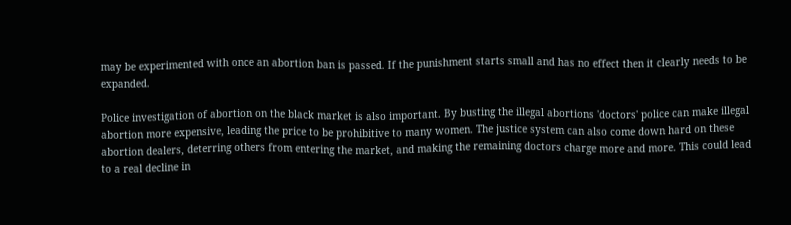may be experimented with once an abortion ban is passed. If the punishment starts small and has no effect then it clearly needs to be expanded.

Police investigation of abortion on the black market is also important. By busting the illegal abortions 'doctors' police can make illegal abortion more expensive, leading the price to be prohibitive to many women. The justice system can also come down hard on these abortion dealers, deterring others from entering the market, and making the remaining doctors charge more and more. This could lead to a real decline in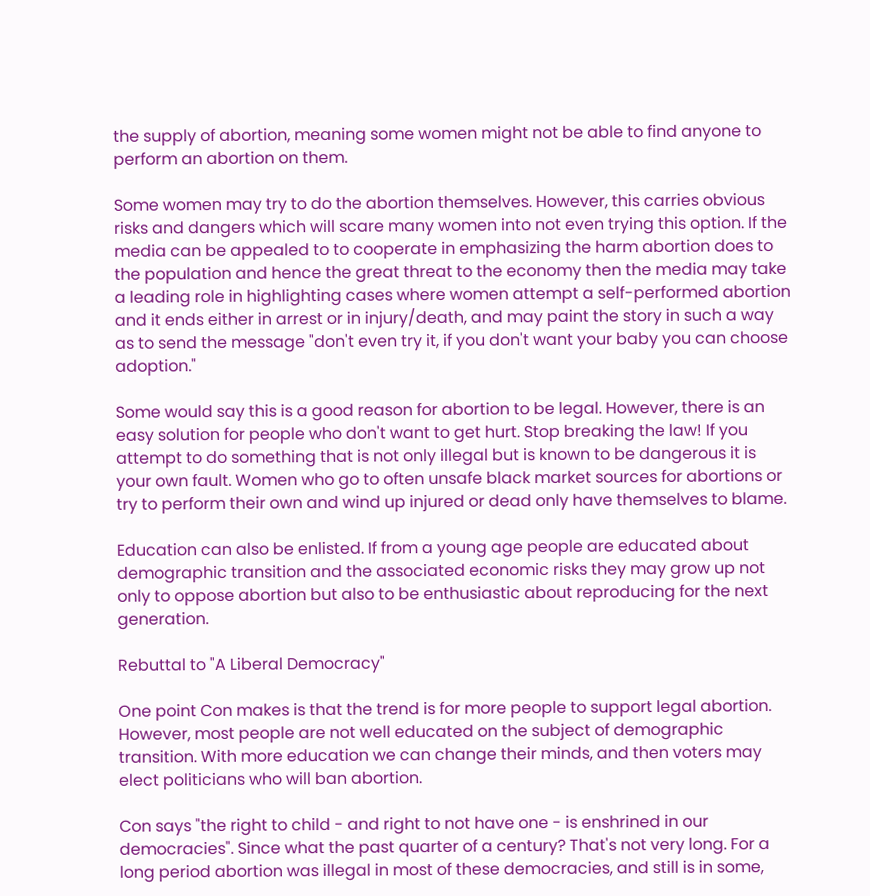the supply of abortion, meaning some women might not be able to find anyone to perform an abortion on them.

Some women may try to do the abortion themselves. However, this carries obvious risks and dangers which will scare many women into not even trying this option. If the media can be appealed to to cooperate in emphasizing the harm abortion does to the population and hence the great threat to the economy then the media may take a leading role in highlighting cases where women attempt a self-performed abortion and it ends either in arrest or in injury/death, and may paint the story in such a way as to send the message "don't even try it, if you don't want your baby you can choose adoption."

Some would say this is a good reason for abortion to be legal. However, there is an easy solution for people who don't want to get hurt. Stop breaking the law! If you attempt to do something that is not only illegal but is known to be dangerous it is your own fault. Women who go to often unsafe black market sources for abortions or try to perform their own and wind up injured or dead only have themselves to blame.

Education can also be enlisted. If from a young age people are educated about demographic transition and the associated economic risks they may grow up not only to oppose abortion but also to be enthusiastic about reproducing for the next generation.

Rebuttal to "A Liberal Democracy"

One point Con makes is that the trend is for more people to support legal abortion. However, most people are not well educated on the subject of demographic transition. With more education we can change their minds, and then voters may elect politicians who will ban abortion.

Con says "the right to child - and right to not have one - is enshrined in our democracies". Since what the past quarter of a century? That's not very long. For a long period abortion was illegal in most of these democracies, and still is in some,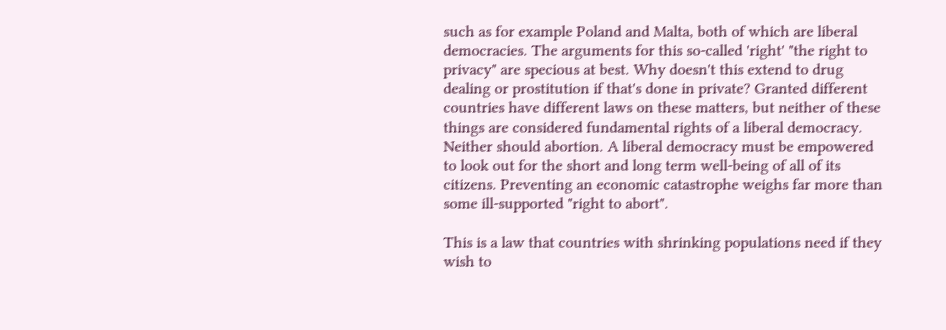such as for example Poland and Malta, both of which are liberal democracies. The arguments for this so-called 'right' "the right to privacy" are specious at best. Why doesn't this extend to drug dealing or prostitution if that's done in private? Granted different countries have different laws on these matters, but neither of these things are considered fundamental rights of a liberal democracy. Neither should abortion. A liberal democracy must be empowered to look out for the short and long term well-being of all of its citizens. Preventing an economic catastrophe weighs far more than some ill-supported "right to abort".

This is a law that countries with shrinking populations need if they wish to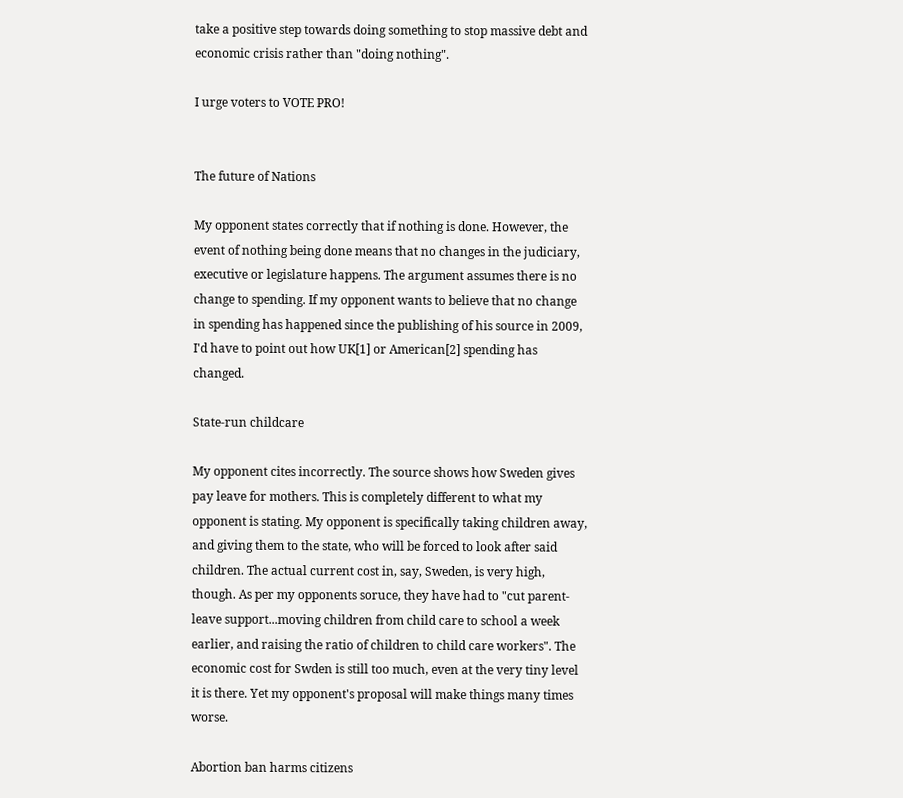take a positive step towards doing something to stop massive debt and economic crisis rather than "doing nothing".

I urge voters to VOTE PRO!


The future of Nations

My opponent states correctly that if nothing is done. However, the event of nothing being done means that no changes in the judiciary, executive or legislature happens. The argument assumes there is no change to spending. If my opponent wants to believe that no change in spending has happened since the publishing of his source in 2009, I'd have to point out how UK[1] or American[2] spending has changed.

State-run childcare

My opponent cites incorrectly. The source shows how Sweden gives pay leave for mothers. This is completely different to what my opponent is stating. My opponent is specifically taking children away, and giving them to the state, who will be forced to look after said children. The actual current cost in, say, Sweden, is very high, though. As per my opponents soruce, they have had to "cut parent-leave support...moving children from child care to school a week earlier, and raising the ratio of children to child care workers". The economic cost for Swden is still too much, even at the very tiny level it is there. Yet my opponent's proposal will make things many times worse.

Abortion ban harms citizens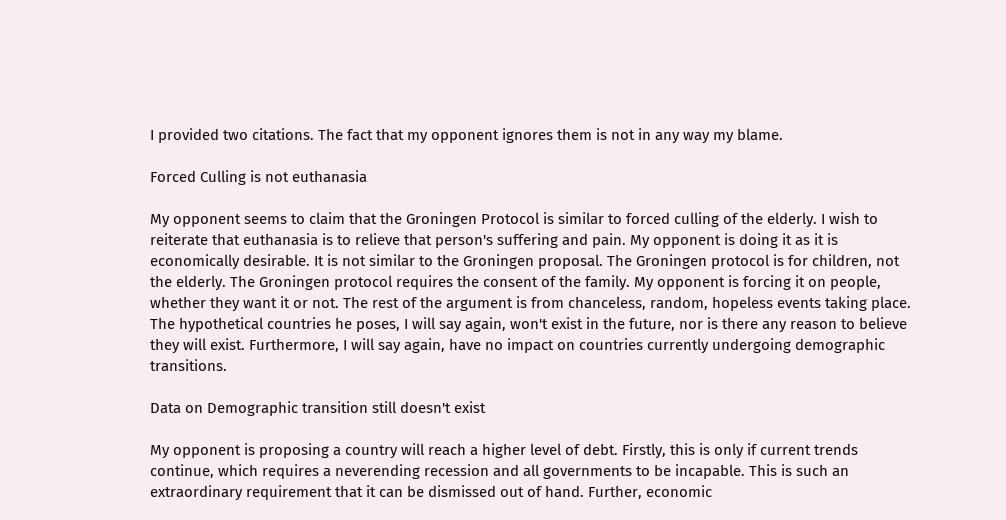I provided two citations. The fact that my opponent ignores them is not in any way my blame.

Forced Culling is not euthanasia

My opponent seems to claim that the Groningen Protocol is similar to forced culling of the elderly. I wish to reiterate that euthanasia is to relieve that person's suffering and pain. My opponent is doing it as it is economically desirable. It is not similar to the Groningen proposal. The Groningen protocol is for children, not the elderly. The Groningen protocol requires the consent of the family. My opponent is forcing it on people, whether they want it or not. The rest of the argument is from chanceless, random, hopeless events taking place. The hypothetical countries he poses, I will say again, won't exist in the future, nor is there any reason to believe they will exist. Furthermore, I will say again, have no impact on countries currently undergoing demographic transitions.

Data on Demographic transition still doesn't exist

My opponent is proposing a country will reach a higher level of debt. Firstly, this is only if current trends continue, which requires a neverending recession and all governments to be incapable. This is such an extraordinary requirement that it can be dismissed out of hand. Further, economic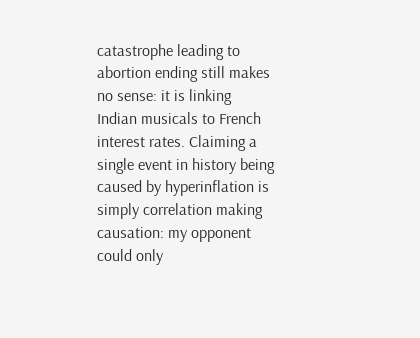catastrophe leading to abortion ending still makes no sense: it is linking Indian musicals to French interest rates. Claiming a single event in history being caused by hyperinflation is simply correlation making causation: my opponent could only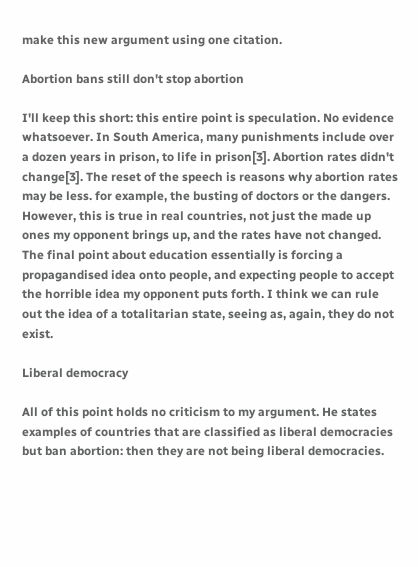make this new argument using one citation.

Abortion bans still don't stop abortion

I'll keep this short: this entire point is speculation. No evidence whatsoever. In South America, many punishments include over a dozen years in prison, to life in prison[3]. Abortion rates didn't change[3]. The reset of the speech is reasons why abortion rates may be less. for example, the busting of doctors or the dangers. However, this is true in real countries, not just the made up ones my opponent brings up, and the rates have not changed. The final point about education essentially is forcing a propagandised idea onto people, and expecting people to accept the horrible idea my opponent puts forth. I think we can rule out the idea of a totalitarian state, seeing as, again, they do not exist.

Liberal democracy

All of this point holds no criticism to my argument. He states examples of countries that are classified as liberal democracies but ban abortion: then they are not being liberal democracies.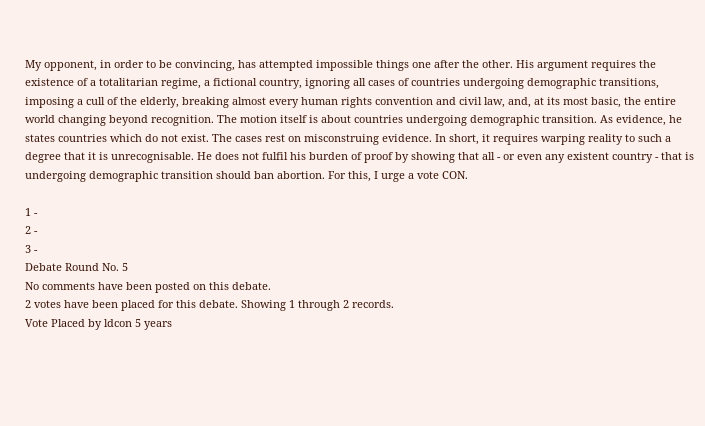My opponent, in order to be convincing, has attempted impossible things one after the other. His argument requires the existence of a totalitarian regime, a fictional country, ignoring all cases of countries undergoing demographic transitions, imposing a cull of the elderly, breaking almost every human rights convention and civil law, and, at its most basic, the entire world changing beyond recognition. The motion itself is about countries undergoing demographic transition. As evidence, he states countries which do not exist. The cases rest on misconstruing evidence. In short, it requires warping reality to such a degree that it is unrecognisable. He does not fulfil his burden of proof by showing that all - or even any existent country - that is undergoing demographic transition should ban abortion. For this, I urge a vote CON.

1 -
2 -
3 -
Debate Round No. 5
No comments have been posted on this debate.
2 votes have been placed for this debate. Showing 1 through 2 records.
Vote Placed by ldcon 5 years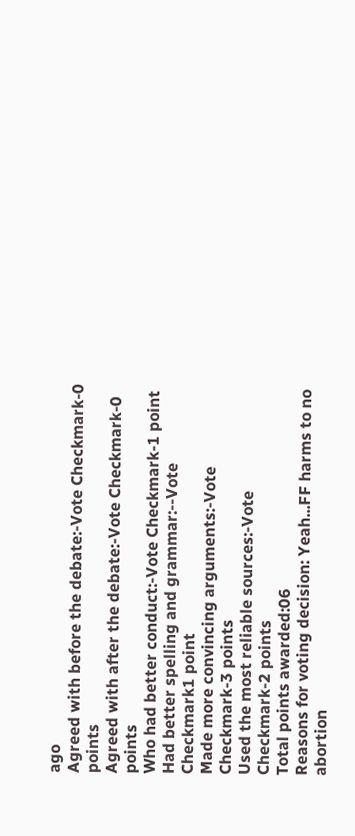ago
Agreed with before the debate:-Vote Checkmark-0 points
Agreed with after the debate:-Vote Checkmark-0 points
Who had better conduct:-Vote Checkmark-1 point
Had better spelling and grammar:--Vote Checkmark1 point
Made more convincing arguments:-Vote Checkmark-3 points
Used the most reliable sources:-Vote Checkmark-2 points
Total points awarded:06
Reasons for voting decision: Yeah...FF harms to no abortion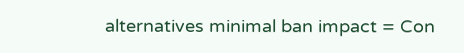alternatives minimal ban impact = Con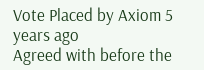Vote Placed by Axiom 5 years ago
Agreed with before the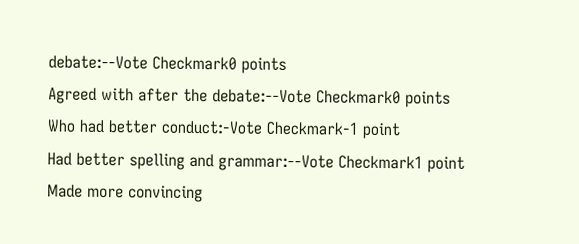debate:--Vote Checkmark0 points
Agreed with after the debate:--Vote Checkmark0 points
Who had better conduct:-Vote Checkmark-1 point
Had better spelling and grammar:--Vote Checkmark1 point
Made more convincing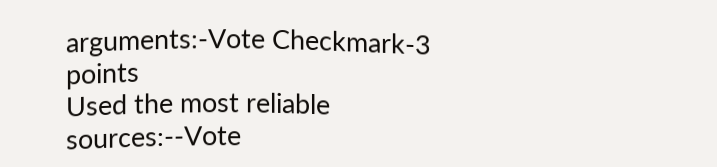arguments:-Vote Checkmark-3 points
Used the most reliable sources:--Vote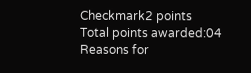Checkmark2 points
Total points awarded:04
Reasons for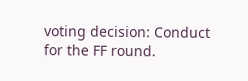voting decision: Conduct for the FF round.